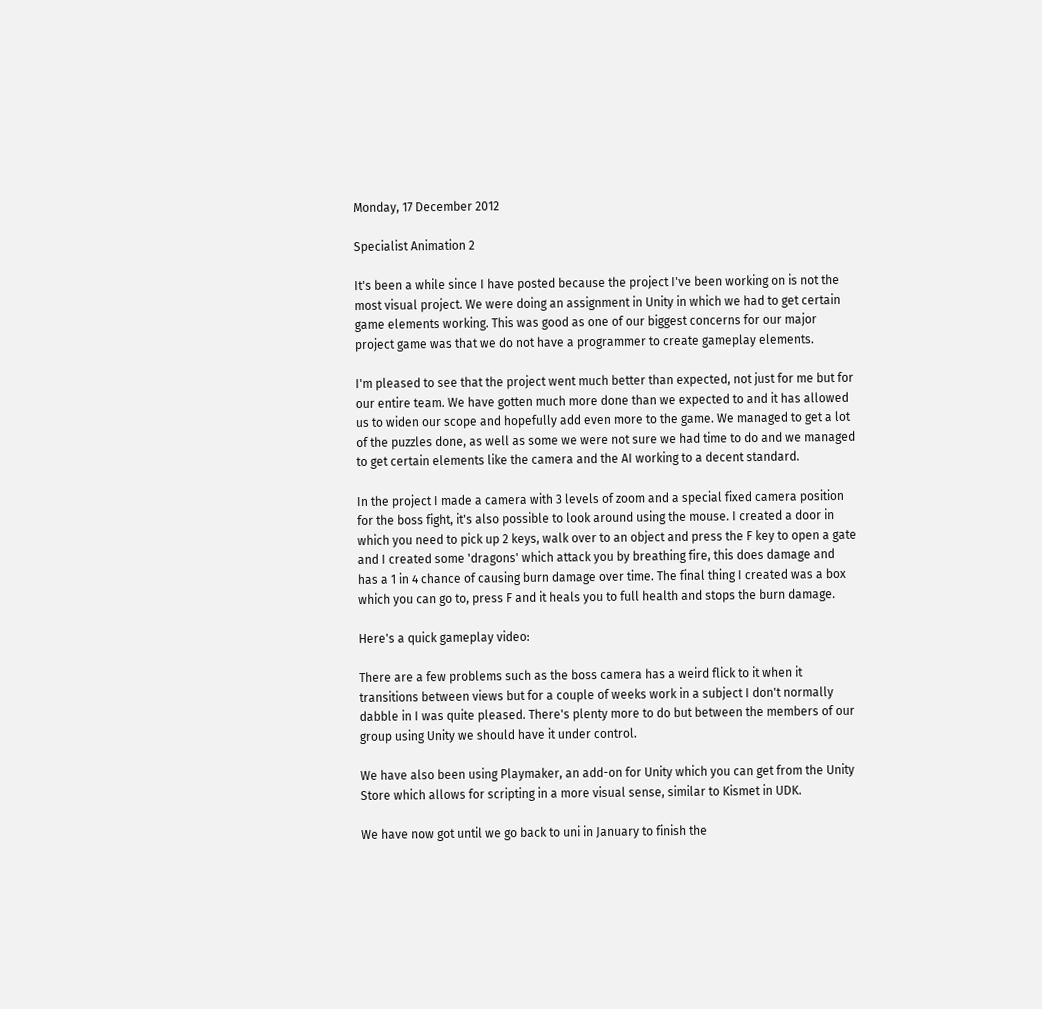Monday, 17 December 2012

Specialist Animation 2

It's been a while since I have posted because the project I've been working on is not the most visual project. We were doing an assignment in Unity in which we had to get certain game elements working. This was good as one of our biggest concerns for our major project game was that we do not have a programmer to create gameplay elements.

I'm pleased to see that the project went much better than expected, not just for me but for our entire team. We have gotten much more done than we expected to and it has allowed us to widen our scope and hopefully add even more to the game. We managed to get a lot of the puzzles done, as well as some we were not sure we had time to do and we managed to get certain elements like the camera and the AI working to a decent standard.

In the project I made a camera with 3 levels of zoom and a special fixed camera position for the boss fight, it's also possible to look around using the mouse. I created a door in which you need to pick up 2 keys, walk over to an object and press the F key to open a gate and I created some 'dragons' which attack you by breathing fire, this does damage and has a 1 in 4 chance of causing burn damage over time. The final thing I created was a box which you can go to, press F and it heals you to full health and stops the burn damage.

Here's a quick gameplay video:

There are a few problems such as the boss camera has a weird flick to it when it transitions between views but for a couple of weeks work in a subject I don't normally dabble in I was quite pleased. There's plenty more to do but between the members of our group using Unity we should have it under control.

We have also been using Playmaker, an add-on for Unity which you can get from the Unity Store which allows for scripting in a more visual sense, similar to Kismet in UDK.

We have now got until we go back to uni in January to finish the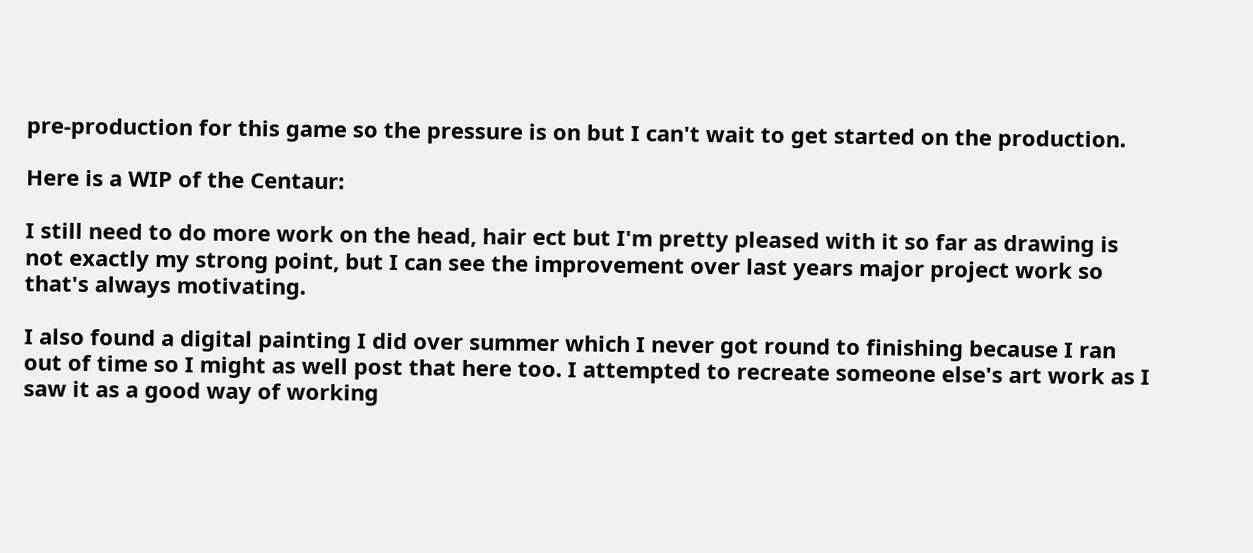pre-production for this game so the pressure is on but I can't wait to get started on the production.

Here is a WIP of the Centaur:

I still need to do more work on the head, hair ect but I'm pretty pleased with it so far as drawing is not exactly my strong point, but I can see the improvement over last years major project work so that's always motivating.

I also found a digital painting I did over summer which I never got round to finishing because I ran out of time so I might as well post that here too. I attempted to recreate someone else's art work as I saw it as a good way of working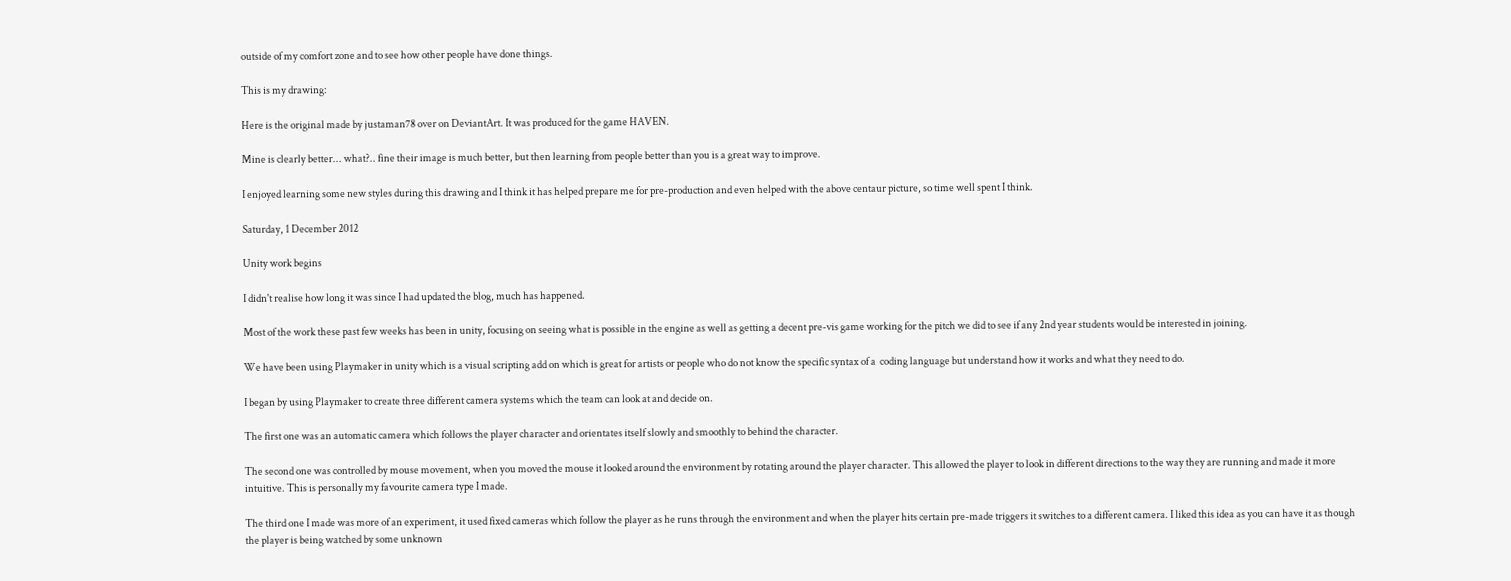outside of my comfort zone and to see how other people have done things.

This is my drawing:

Here is the original made by justaman78 over on DeviantArt. It was produced for the game HAVEN.

Mine is clearly better... what?.. fine their image is much better, but then learning from people better than you is a great way to improve.

I enjoyed learning some new styles during this drawing and I think it has helped prepare me for pre-production and even helped with the above centaur picture, so time well spent I think.

Saturday, 1 December 2012

Unity work begins

I didn't realise how long it was since I had updated the blog, much has happened.

Most of the work these past few weeks has been in unity, focusing on seeing what is possible in the engine as well as getting a decent pre-vis game working for the pitch we did to see if any 2nd year students would be interested in joining.

We have been using Playmaker in unity which is a visual scripting add on which is great for artists or people who do not know the specific syntax of a  coding language but understand how it works and what they need to do.

I began by using Playmaker to create three different camera systems which the team can look at and decide on.

The first one was an automatic camera which follows the player character and orientates itself slowly and smoothly to behind the character.

The second one was controlled by mouse movement, when you moved the mouse it looked around the environment by rotating around the player character. This allowed the player to look in different directions to the way they are running and made it more intuitive. This is personally my favourite camera type I made.

The third one I made was more of an experiment, it used fixed cameras which follow the player as he runs through the environment and when the player hits certain pre-made triggers it switches to a different camera. I liked this idea as you can have it as though the player is being watched by some unknown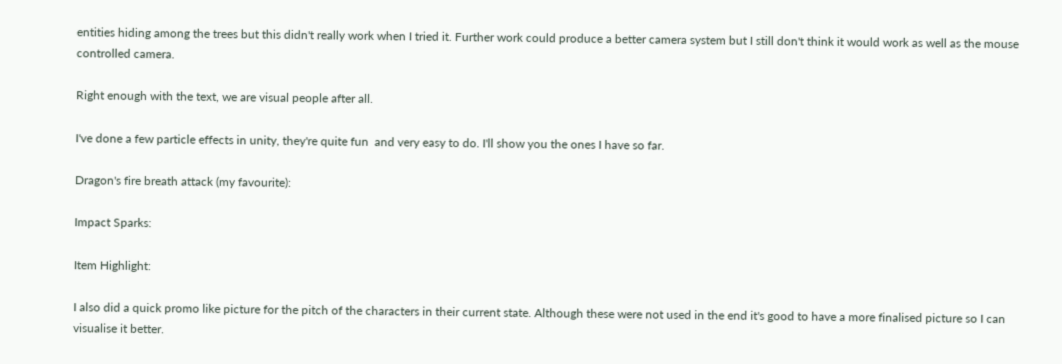entities hiding among the trees but this didn't really work when I tried it. Further work could produce a better camera system but I still don't think it would work as well as the mouse controlled camera.

Right enough with the text, we are visual people after all.

I've done a few particle effects in unity, they're quite fun  and very easy to do. I'll show you the ones I have so far.

Dragon's fire breath attack (my favourite):

Impact Sparks:

Item Highlight:

I also did a quick promo like picture for the pitch of the characters in their current state. Although these were not used in the end it's good to have a more finalised picture so I can visualise it better.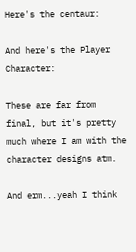Here's the centaur:

And here's the Player Character:

These are far from final, but it's pretty much where I am with the character designs atm.

And erm...yeah I think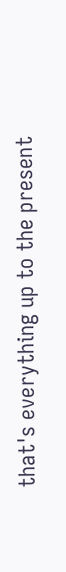that's everything up to the present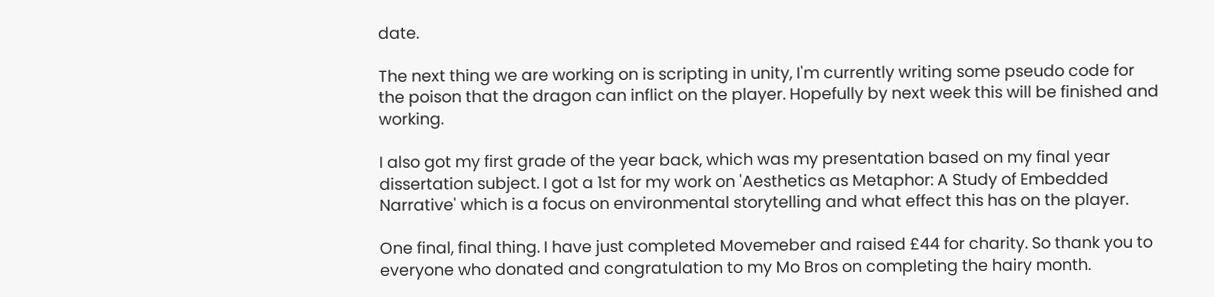date.

The next thing we are working on is scripting in unity, I'm currently writing some pseudo code for the poison that the dragon can inflict on the player. Hopefully by next week this will be finished and working.

I also got my first grade of the year back, which was my presentation based on my final year dissertation subject. I got a 1st for my work on 'Aesthetics as Metaphor: A Study of Embedded Narrative' which is a focus on environmental storytelling and what effect this has on the player.

One final, final thing. I have just completed Movemeber and raised £44 for charity. So thank you to everyone who donated and congratulation to my Mo Bros on completing the hairy month.